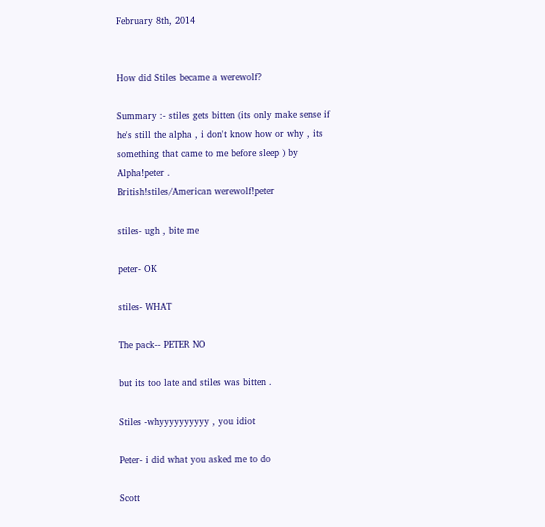February 8th, 2014


How did Stiles became a werewolf?

Summary :- stiles gets bitten (its only make sense if he's still the alpha , i don't know how or why , its something that came to me before sleep ) by Alpha!peter .
British!stiles/American werewolf!peter

stiles- ugh , bite me

peter- OK

stiles- WHAT

The pack-- PETER NO

but its too late and stiles was bitten .

Stiles -whyyyyyyyyyy , you idiot

Peter- i did what you asked me to do

Scott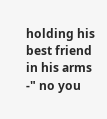holding his best friend in his arms -" no you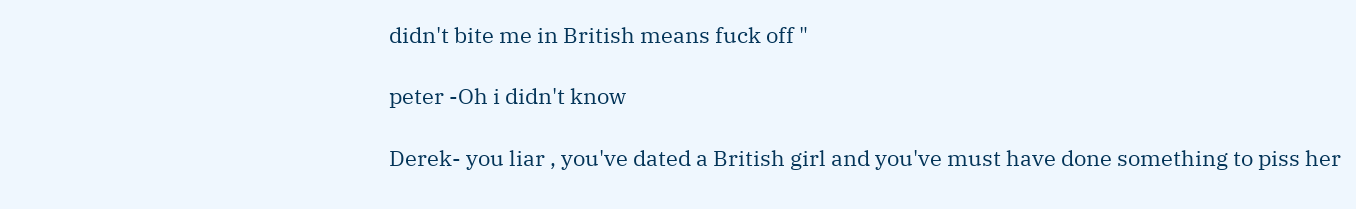didn't bite me in British means fuck off "

peter -Oh i didn't know

Derek- you liar , you've dated a British girl and you've must have done something to piss her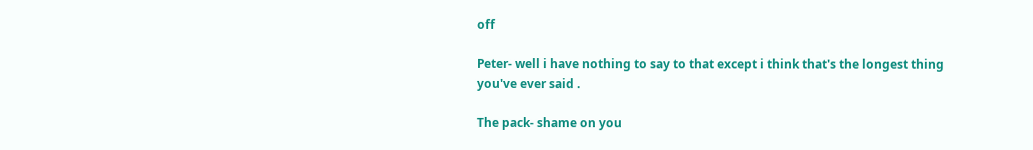off

Peter- well i have nothing to say to that except i think that's the longest thing you've ever said .

The pack- shame on you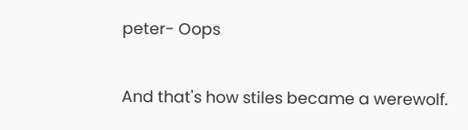peter- Oops

And that's how stiles became a werewolf.